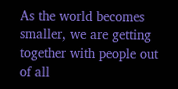As the world becomes smaller, we are getting together with people out of all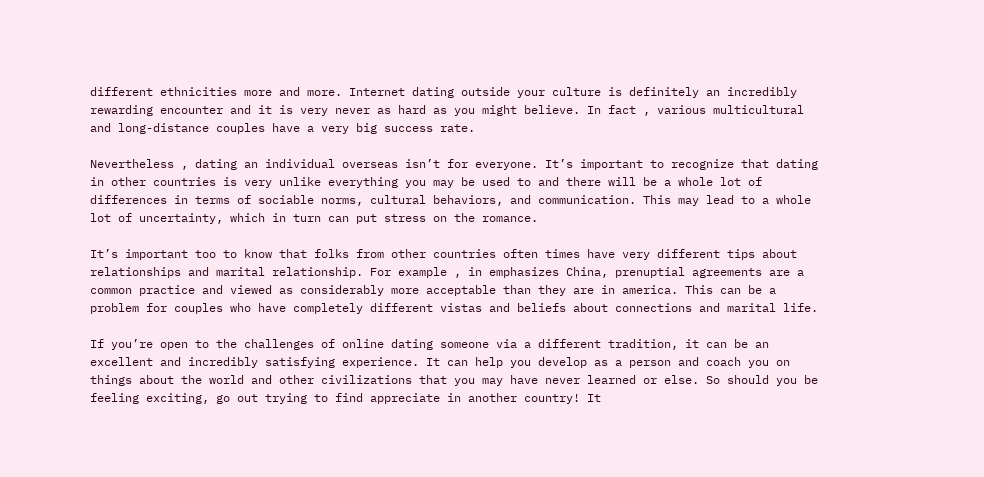different ethnicities more and more. Internet dating outside your culture is definitely an incredibly rewarding encounter and it is very never as hard as you might believe. In fact , various multicultural and long-distance couples have a very big success rate.

Nevertheless , dating an individual overseas isn’t for everyone. It’s important to recognize that dating in other countries is very unlike everything you may be used to and there will be a whole lot of differences in terms of sociable norms, cultural behaviors, and communication. This may lead to a whole lot of uncertainty, which in turn can put stress on the romance.

It’s important too to know that folks from other countries often times have very different tips about relationships and marital relationship. For example , in emphasizes China, prenuptial agreements are a common practice and viewed as considerably more acceptable than they are in america. This can be a problem for couples who have completely different vistas and beliefs about connections and marital life.

If you’re open to the challenges of online dating someone via a different tradition, it can be an excellent and incredibly satisfying experience. It can help you develop as a person and coach you on things about the world and other civilizations that you may have never learned or else. So should you be feeling exciting, go out trying to find appreciate in another country! It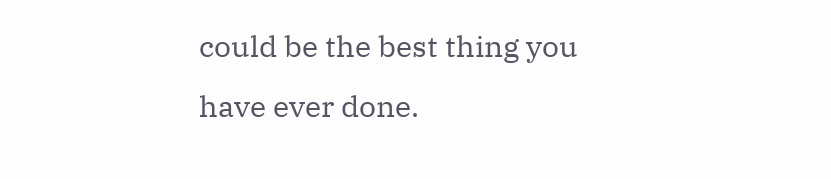could be the best thing you have ever done.